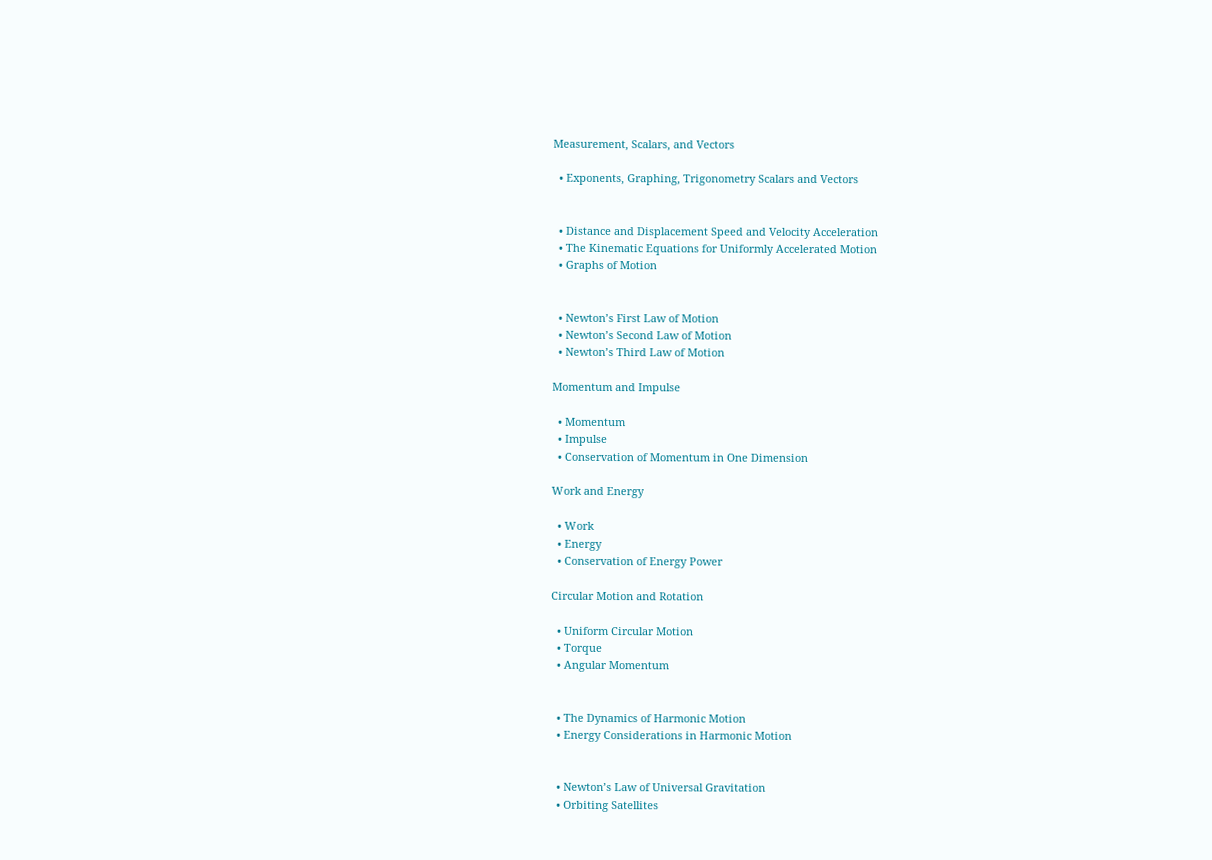Measurement, Scalars, and Vectors

  • Exponents, Graphing, Trigonometry Scalars and Vectors


  • Distance and Displacement Speed and Velocity Acceleration
  • The Kinematic Equations for Uniformly Accelerated Motion
  • Graphs of Motion


  • Newton’s First Law of Motion
  • Newton’s Second Law of Motion
  • Newton’s Third Law of Motion

Momentum and Impulse

  • Momentum
  • Impulse
  • Conservation of Momentum in One Dimension

Work and Energy

  • Work
  • Energy
  • Conservation of Energy Power

Circular Motion and Rotation

  • Uniform Circular Motion
  • Torque
  • Angular Momentum


  • The Dynamics of Harmonic Motion
  • Energy Considerations in Harmonic Motion


  • Newton’s Law of Universal Gravitation
  • Orbiting Satellites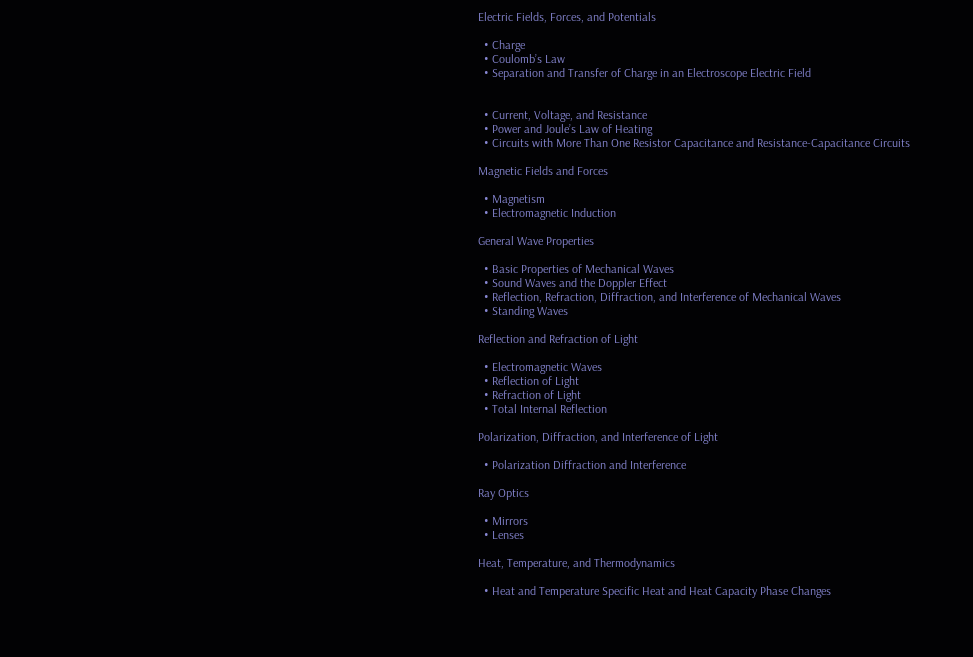Electric Fields, Forces, and Potentials

  • Charge
  • Coulomb’s Law
  • Separation and Transfer of Charge in an Electroscope Electric Field


  • Current, Voltage, and Resistance
  • Power and Joule’s Law of Heating
  • Circuits with More Than One Resistor Capacitance and Resistance-Capacitance Circuits

Magnetic Fields and Forces

  • Magnetism
  • Electromagnetic Induction

General Wave Properties

  • Basic Properties of Mechanical Waves
  • Sound Waves and the Doppler Effect
  • Reflection, Refraction, Diffraction, and Interference of Mechanical Waves
  • Standing Waves

Reflection and Refraction of Light

  • Electromagnetic Waves
  • Reflection of Light
  • Refraction of Light
  • Total Internal Reflection

Polarization, Diffraction, and Interference of Light

  • Polarization Diffraction and Interference

Ray Optics

  • Mirrors
  • Lenses

Heat, Temperature, and Thermodynamics

  • Heat and Temperature Specific Heat and Heat Capacity Phase Changes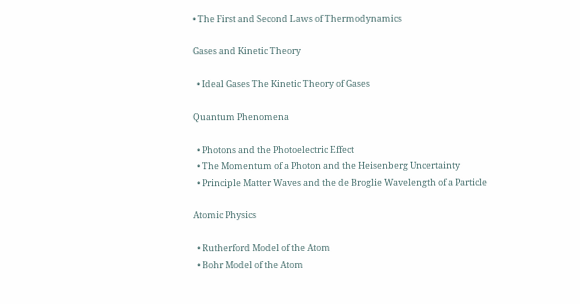• The First and Second Laws of Thermodynamics

Gases and Kinetic Theory

  • Ideal Gases The Kinetic Theory of Gases

Quantum Phenomena

  • Photons and the Photoelectric Effect
  • The Momentum of a Photon and the Heisenberg Uncertainty
  • Principle Matter Waves and the de Broglie Wavelength of a Particle

Atomic Physics

  • Rutherford Model of the Atom
  • Bohr Model of the Atom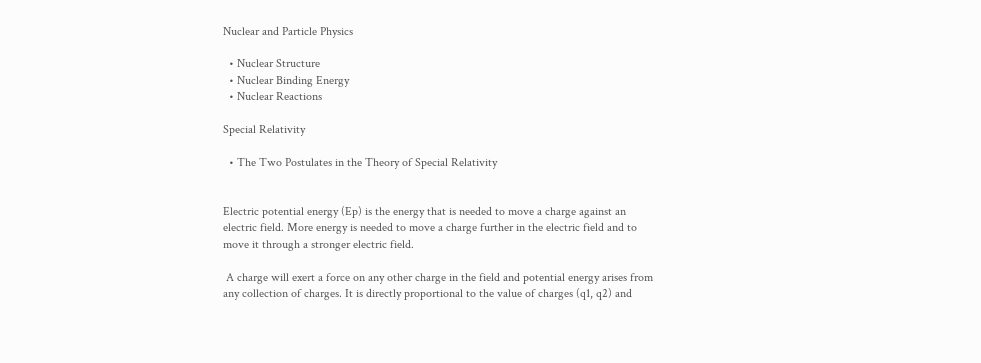Nuclear and Particle Physics

  • Nuclear Structure
  • Nuclear Binding Energy
  • Nuclear Reactions

Special Relativity

  • The Two Postulates in the Theory of Special Relativity


Electric potential energy (Ep) is the energy that is needed to move a charge against an electric field. More energy is needed to move a charge further in the electric field and to move it through a stronger electric field.

 A charge will exert a force on any other charge in the field and potential energy arises from any collection of charges. It is directly proportional to the value of charges (q1, q2) and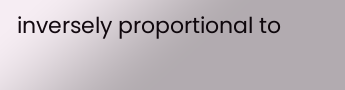inversely proportional to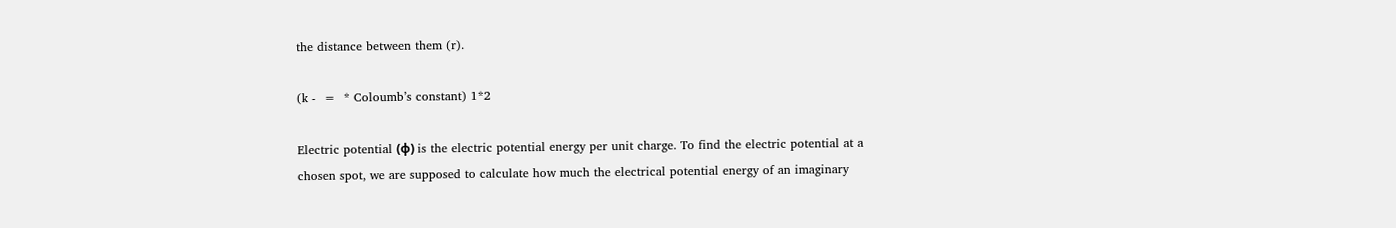the distance between them (r).

(k -  =  * Coloumb’s constant) 1*2

Electric potential (φ) is the electric potential energy per unit charge. To find the electric potential at a chosen spot, we are supposed to calculate how much the electrical potential energy of an imaginary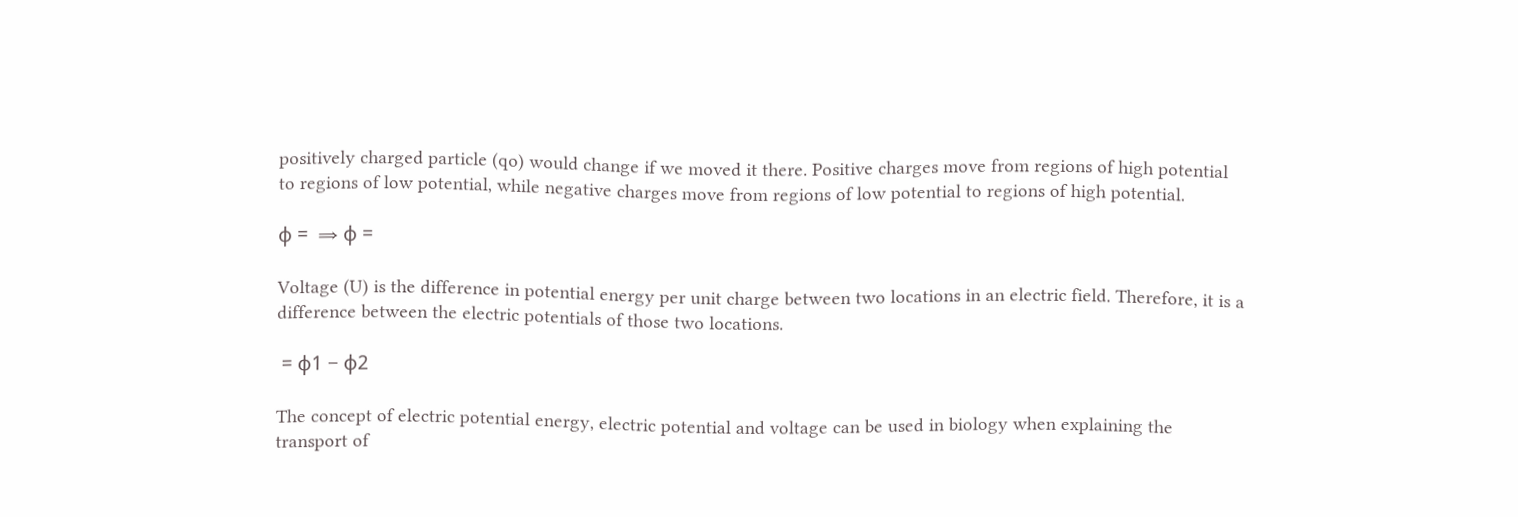positively charged particle (qo) would change if we moved it there. Positive charges move from regions of high potential to regions of low potential, while negative charges move from regions of low potential to regions of high potential.

φ =  ⇒ φ =

Voltage (U) is the difference in potential energy per unit charge between two locations in an electric field. Therefore, it is a difference between the electric potentials of those two locations.

 = φ1 − φ2

The concept of electric potential energy, electric potential and voltage can be used in biology when explaining the transport of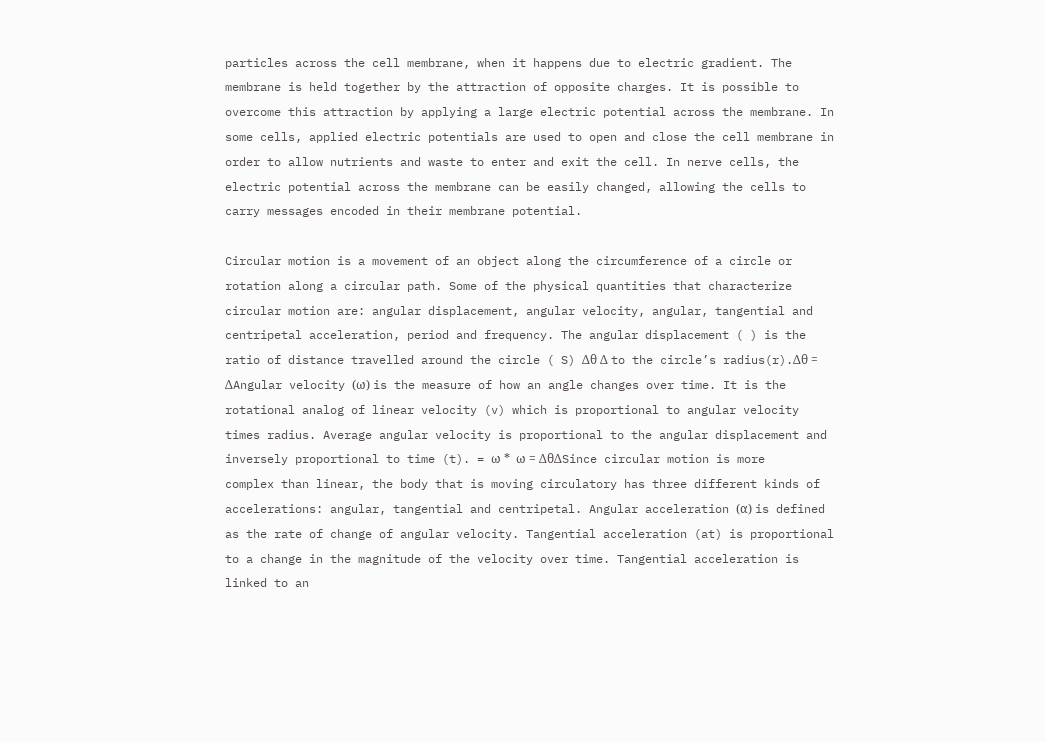particles across the cell membrane, when it happens due to electric gradient. The membrane is held together by the attraction of opposite charges. It is possible to overcome this attraction by applying a large electric potential across the membrane. In some cells, applied electric potentials are used to open and close the cell membrane in order to allow nutrients and waste to enter and exit the cell. In nerve cells, the electric potential across the membrane can be easily changed, allowing the cells to carry messages encoded in their membrane potential.

Circular motion is a movement of an object along the circumference of a circle or rotation along a circular path. Some of the physical quantities that characterize circular motion are: angular displacement, angular velocity, angular, tangential and centripetal acceleration, period and frequency. The angular displacement ( ) is the ratio of distance travelled around the circle ( S) Δθ Δ to the circle’s radius(r).Δθ = ΔAngular velocity (ω) is the measure of how an angle changes over time. It is the rotational analog of linear velocity (v) which is proportional to angular velocity times radius. Average angular velocity is proportional to the angular displacement and inversely proportional to time (t). = ω *  ω = ΔθΔSince circular motion is more complex than linear, the body that is moving circulatory has three different kinds of accelerations: angular, tangential and centripetal. Angular acceleration (α) is defined as the rate of change of angular velocity. Tangential acceleration (at) is proportional to a change in the magnitude of the velocity over time. Tangential acceleration is linked to an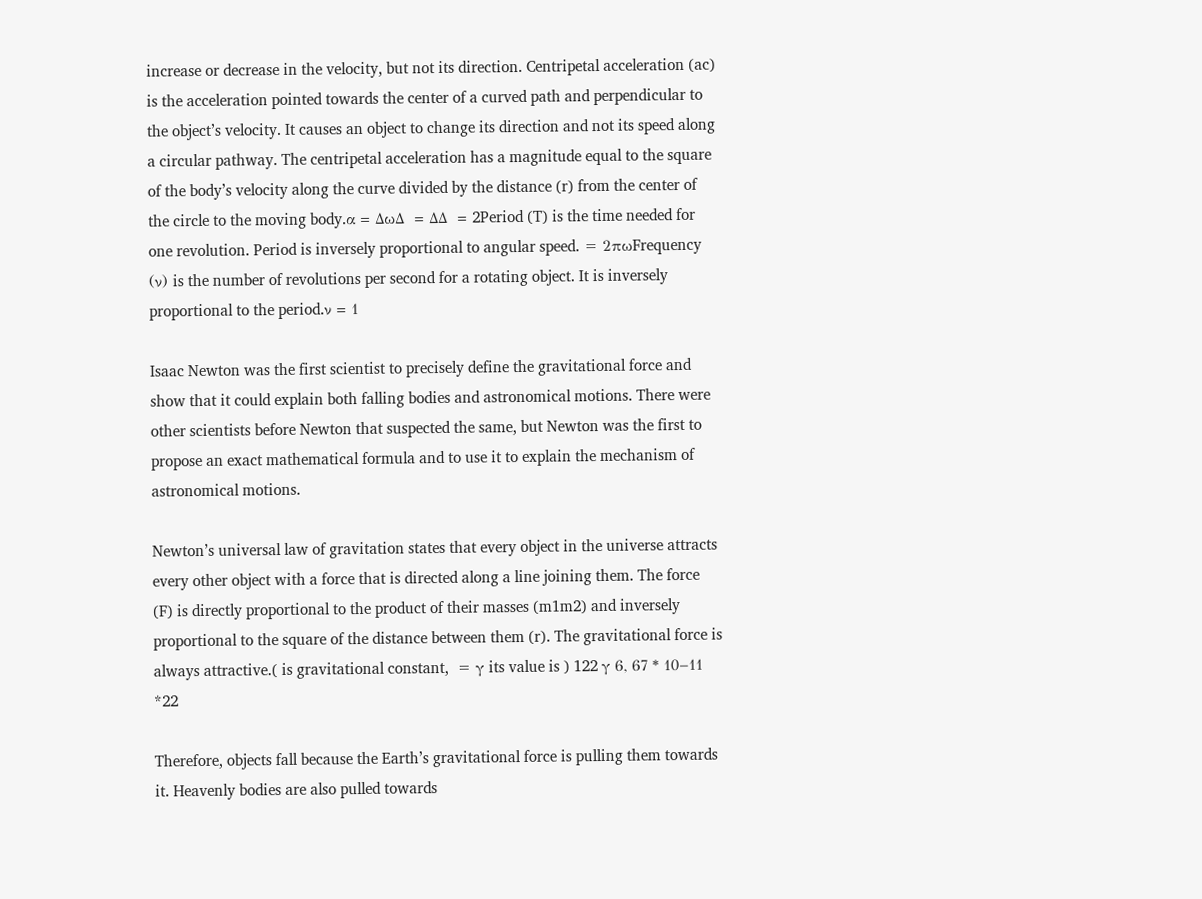increase or decrease in the velocity, but not its direction. Centripetal acceleration (ac) is the acceleration pointed towards the center of a curved path and perpendicular to the object’s velocity. It causes an object to change its direction and not its speed along a circular pathway. The centripetal acceleration has a magnitude equal to the square of the body’s velocity along the curve divided by the distance (r) from the center of the circle to the moving body.α = ΔωΔ  = ΔΔ  = 2Period (T) is the time needed for one revolution. Period is inversely proportional to angular speed. = 2πωFrequency (ν) is the number of revolutions per second for a rotating object. It is inversely proportional to the period.ν = 1

Isaac Newton was the first scientist to precisely define the gravitational force and show that it could explain both falling bodies and astronomical motions. There were other scientists before Newton that suspected the same, but Newton was the first to propose an exact mathematical formula and to use it to explain the mechanism of astronomical motions.

Newton’s universal law of gravitation states that every object in the universe attracts every other object with a force that is directed along a line joining them. The force (F) is directly proportional to the product of their masses (m1m2) and inversely proportional to the square of the distance between them (r). The gravitational force is always attractive.( is gravitational constant,  = γ its value is ) 122 γ 6, 67 * 10−11 *22

Therefore, objects fall because the Earth’s gravitational force is pulling them towards it. Heavenly bodies are also pulled towards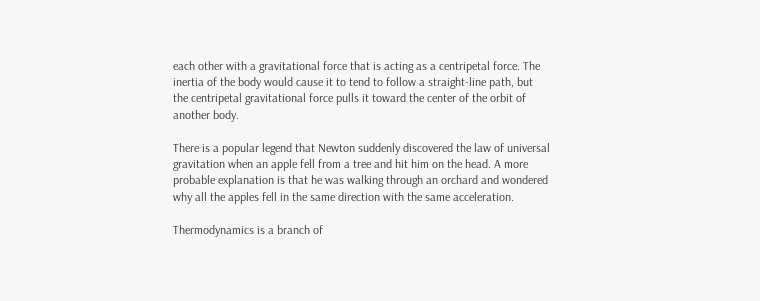each other with a gravitational force that is acting as a centripetal force. The inertia of the body would cause it to tend to follow a straight-line path, but the centripetal gravitational force pulls it toward the center of the orbit of another body.

There is a popular legend that Newton suddenly discovered the law of universal gravitation when an apple fell from a tree and hit him on the head. A more probable explanation is that he was walking through an orchard and wondered why all the apples fell in the same direction with the same acceleration.

Thermodynamics is a branch of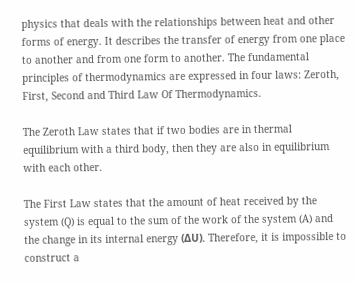physics that deals with the relationships between heat and other forms of energy. It describes the transfer of energy from one place to another and from one form to another. The fundamental principles of thermodynamics are expressed in four laws: Zeroth, First, Second and Third Law Of Thermodynamics.

The Zeroth Law states that if two bodies are in thermal equilibrium with a third body, then they are also in equilibrium with each other.

The First Law states that the amount of heat received by the system (Q) is equal to the sum of the work of the system (A) and the change in its internal energy (ΔU). Therefore, it is impossible to construct a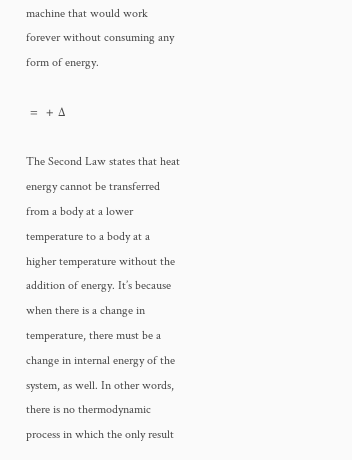machine that would work forever without consuming any form of energy.

 =  + Δ

The Second Law states that heat energy cannot be transferred from a body at a lower temperature to a body at a higher temperature without the addition of energy. It’s because when there is a change in temperature, there must be a change in internal energy of the system, as well. In other words, there is no thermodynamic process in which the only result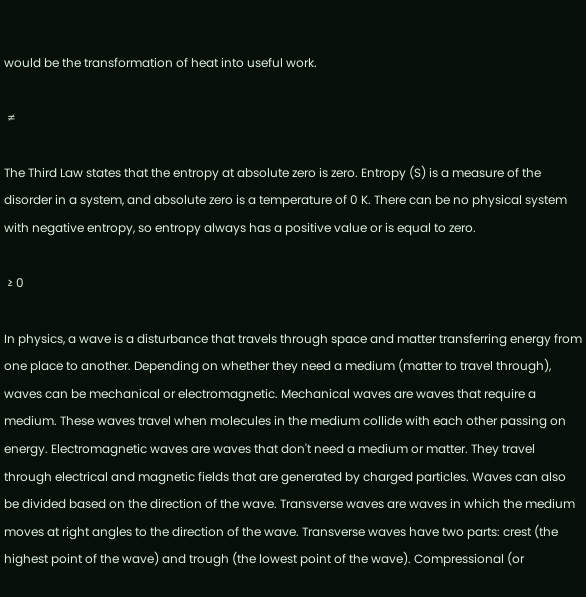would be the transformation of heat into useful work.

 ≠

The Third Law states that the entropy at absolute zero is zero. Entropy (S) is a measure of the disorder in a system, and absolute zero is a temperature of 0 K. There can be no physical system with negative entropy, so entropy always has a positive value or is equal to zero.

 ≥ 0

In physics, a wave is a disturbance that travels through space and matter transferring energy from one place to another. Depending on whether they need a medium (matter to travel through), waves can be mechanical or electromagnetic. Mechanical waves are waves that require a medium. These waves travel when molecules in the medium collide with each other passing on energy. Electromagnetic waves are waves that don't need a medium or matter. They travel through electrical and magnetic fields that are generated by charged particles. Waves can also be divided based on the direction of the wave. Transverse waves are waves in which the medium moves at right angles to the direction of the wave. Transverse waves have two parts: crest (the highest point of the wave) and trough (the lowest point of the wave). Compressional (or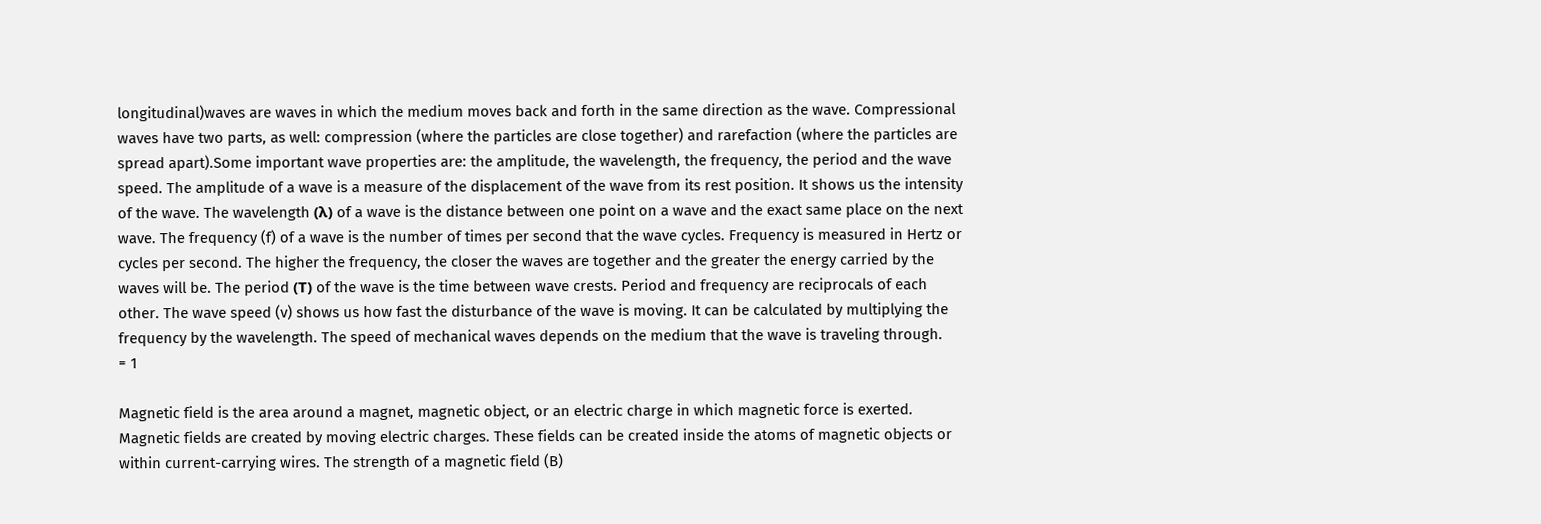longitudinal)waves are waves in which the medium moves back and forth in the same direction as the wave. Compressional waves have two parts, as well: compression (where the particles are close together) and rarefaction (where the particles are spread apart).Some important wave properties are: the amplitude, the wavelength, the frequency, the period and the wave speed. The amplitude of a wave is a measure of the displacement of the wave from its rest position. It shows us the intensity of the wave. The wavelength (λ) of a wave is the distance between one point on a wave and the exact same place on the next wave. The frequency (f) of a wave is the number of times per second that the wave cycles. Frequency is measured in Hertz or cycles per second. The higher the frequency, the closer the waves are together and the greater the energy carried by the waves will be. The period (Τ) of the wave is the time between wave crests. Period and frequency are reciprocals of each other. The wave speed (v) shows us how fast the disturbance of the wave is moving. It can be calculated by multiplying the frequency by the wavelength. The speed of mechanical waves depends on the medium that the wave is traveling through.        = 1

Magnetic field is the area around a magnet, magnetic object, or an electric charge in which magnetic force is exerted. Magnetic fields are created by moving electric charges. These fields can be created inside the atoms of magnetic objects or within current-carrying wires. The strength of a magnetic field (B)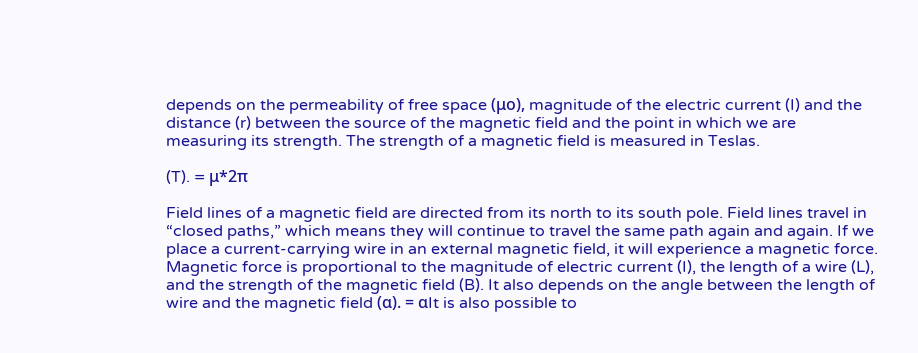depends on the permeability of free space (μo), magnitude of the electric current (I) and the distance (r) between the source of the magnetic field and the point in which we are measuring its strength. The strength of a magnetic field is measured in Teslas.

(T). = μ*2π

Field lines of a magnetic field are directed from its north to its south pole. Field lines travel in “closed paths,” which means they will continue to travel the same path again and again. If we place a current-carrying wire in an external magnetic field, it will experience a magnetic force. Magnetic force is proportional to the magnitude of electric current (I), the length of a wire (L), and the strength of the magnetic field (B). It also depends on the angle between the length of wire and the magnetic field (α). = αIt is also possible to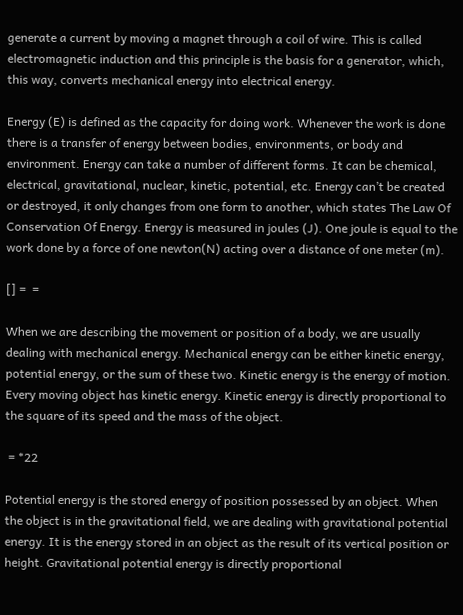generate a current by moving a magnet through a coil of wire. This is called electromagnetic induction and this principle is the basis for a generator, which, this way, converts mechanical energy into electrical energy.

Energy (E) is defined as the capacity for doing work. Whenever the work is done there is a transfer of energy between bodies, environments, or body and environment. Energy can take a number of different forms. It can be chemical, electrical, gravitational, nuclear, kinetic, potential, etc. Energy can’t be created or destroyed, it only changes from one form to another, which states The Law Of Conservation Of Energy. Energy is measured in joules (J). One joule is equal to the work done by a force of one newton(N) acting over a distance of one meter (m).

[] =  =

When we are describing the movement or position of a body, we are usually dealing with mechanical energy. Mechanical energy can be either kinetic energy, potential energy, or the sum of these two. Kinetic energy is the energy of motion. Every moving object has kinetic energy. Kinetic energy is directly proportional to the square of its speed and the mass of the object.

 = *22

Potential energy is the stored energy of position possessed by an object. When the object is in the gravitational field, we are dealing with gravitational potential energy. It is the energy stored in an object as the result of its vertical position or height. Gravitational potential energy is directly proportional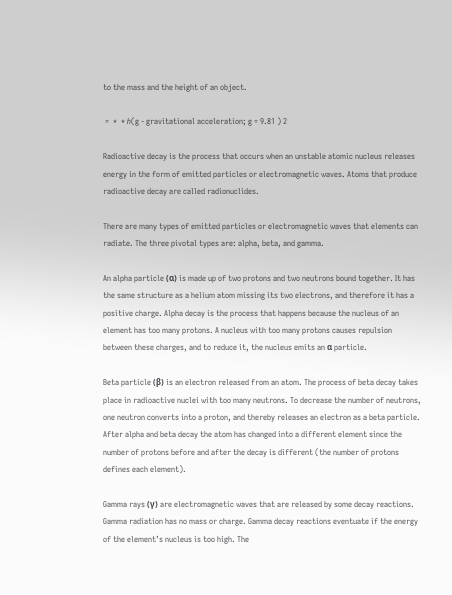to the mass and the height of an object.

 =  *  * ℎ(g - gravitational acceleration; g = 9.81 ) 2

Radioactive decay is the process that occurs when an unstable atomic nucleus releases energy in the form of emitted particles or electromagnetic waves. Atoms that produce radioactive decay are called radionuclides.

There are many types of emitted particles or electromagnetic waves that elements can radiate. The three pivotal types are: alpha, beta, and gamma.

An alpha particle (α) is made up of two protons and two neutrons bound together. It has the same structure as a helium atom missing its two electrons, and therefore it has a positive charge. Alpha decay is the process that happens because the nucleus of an element has too many protons. A nucleus with too many protons causes repulsion between these charges, and to reduce it, the nucleus emits an α particle.

Beta particle (β) is an electron released from an atom. The process of beta decay takes place in radioactive nuclei with too many neutrons. To decrease the number of neutrons, one neutron converts into a proton, and thereby releases an electron as a beta particle. After alpha and beta decay the atom has changed into a different element since the number of protons before and after the decay is different (the number of protons defines each element).

Gamma rays (γ) are electromagnetic waves that are released by some decay reactions. Gamma radiation has no mass or charge. Gamma decay reactions eventuate if the energy of the element’s nucleus is too high. The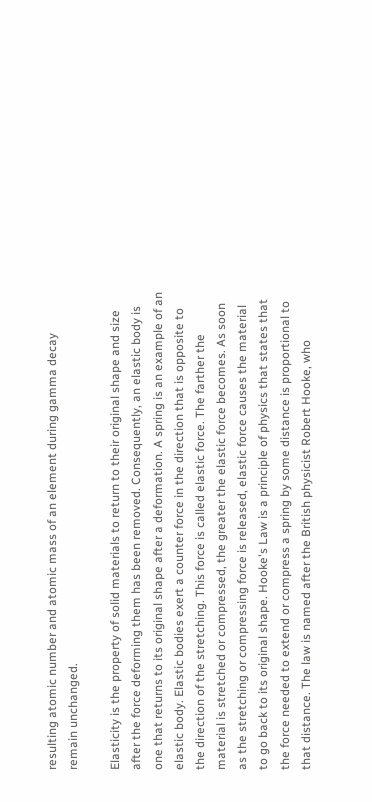resulting atomic number and atomic mass of an element during gamma decay remain unchanged.

Elasticity is the property of solid materials to return to their original shape and size after the force deforming them has been removed. Consequently, an elastic body is one that returns to its original shape after a deformation. A spring is an example of an elastic body. Elastic bodies exert a counter force in the direction that is opposite to the direction of the stretching. This force is called elastic force. The farther the material is stretched or compressed, the greater the elastic force becomes. As soon as the stretching or compressing force is released, elastic force causes the material to go back to its original shape. Hooke's Law is a principle of physics that states that the force needed to extend or compress a spring by some distance is proportional to that distance. The law is named after the British physicist Robert Hooke, who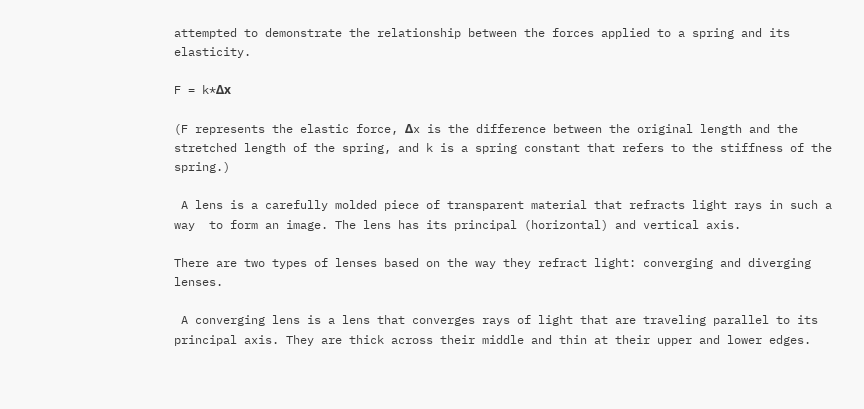attempted to demonstrate the relationship between the forces applied to a spring and its elasticity.

F = k*Δx

(F represents the elastic force, Δx is the difference between the original length and the stretched length of the spring, and k is a spring constant that refers to the stiffness of the spring.)

 A lens is a carefully molded piece of transparent material that refracts light rays in such a way  to form an image. The lens has its principal (horizontal) and vertical axis.

There are two types of lenses based on the way they refract light: converging and diverging lenses.

 A converging lens is a lens that converges rays of light that are traveling parallel to its principal axis. They are thick across their middle and thin at their upper and lower edges.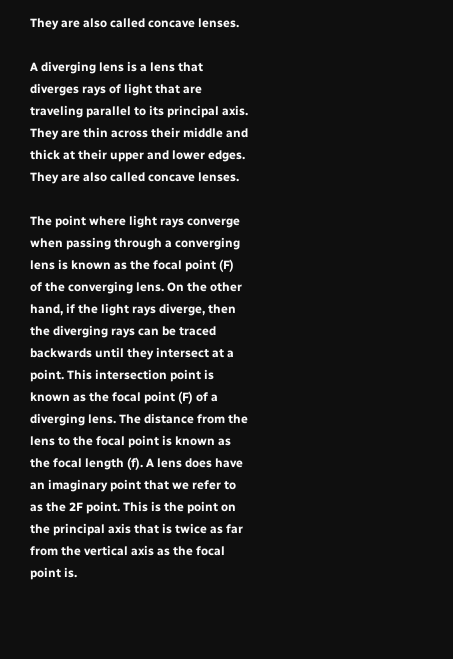They are also called concave lenses.

A diverging lens is a lens that diverges rays of light that are traveling parallel to its principal axis. They are thin across their middle and thick at their upper and lower edges. They are also called concave lenses.

The point where light rays converge when passing through a converging lens is known as the focal point (F) of the converging lens. On the other hand, if the light rays diverge, then the diverging rays can be traced backwards until they intersect at a point. This intersection point is known as the focal point (F) of a diverging lens. The distance from the lens to the focal point is known as the focal length (f). A lens does have an imaginary point that we refer to as the 2F point. This is the point on the principal axis that is twice as far from the vertical axis as the focal point is.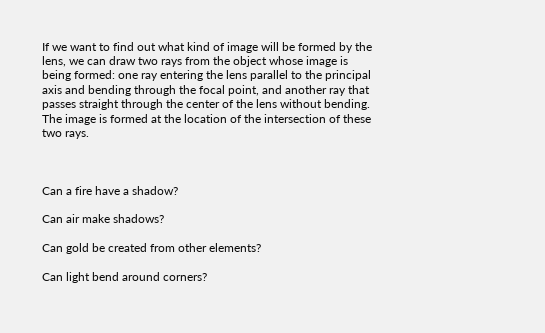If we want to find out what kind of image will be formed by the lens, we can draw two rays from the object whose image is being formed: one ray entering the lens parallel to the principal axis and bending through the focal point, and another ray that passes straight through the center of the lens without bending. The image is formed at the location of the intersection of these two rays.



Can a fire have a shadow?

Can air make shadows?

Can gold be created from other elements?

Can light bend around corners?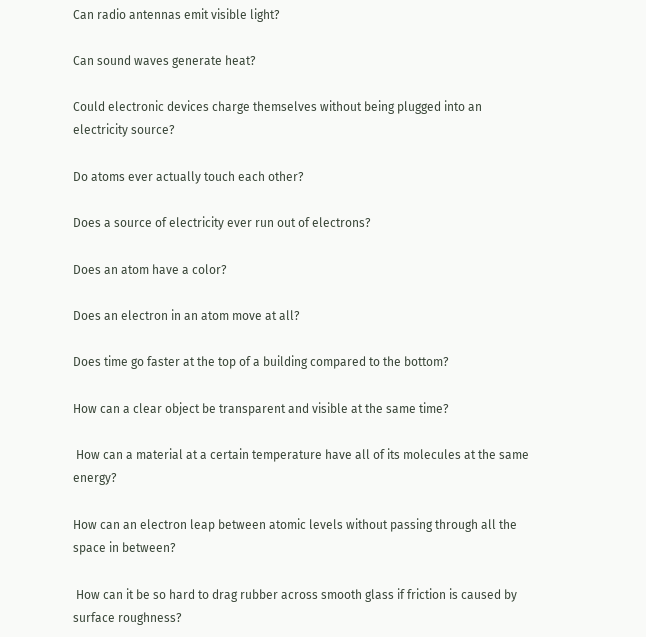Can radio antennas emit visible light?

Can sound waves generate heat?

Could electronic devices charge themselves without being plugged into an electricity source?

Do atoms ever actually touch each other?

Does a source of electricity ever run out of electrons?

Does an atom have a color?

Does an electron in an atom move at all?

Does time go faster at the top of a building compared to the bottom?

How can a clear object be transparent and visible at the same time?

 How can a material at a certain temperature have all of its molecules at the same energy?

How can an electron leap between atomic levels without passing through all the space in between?

 How can it be so hard to drag rubber across smooth glass if friction is caused by surface roughness?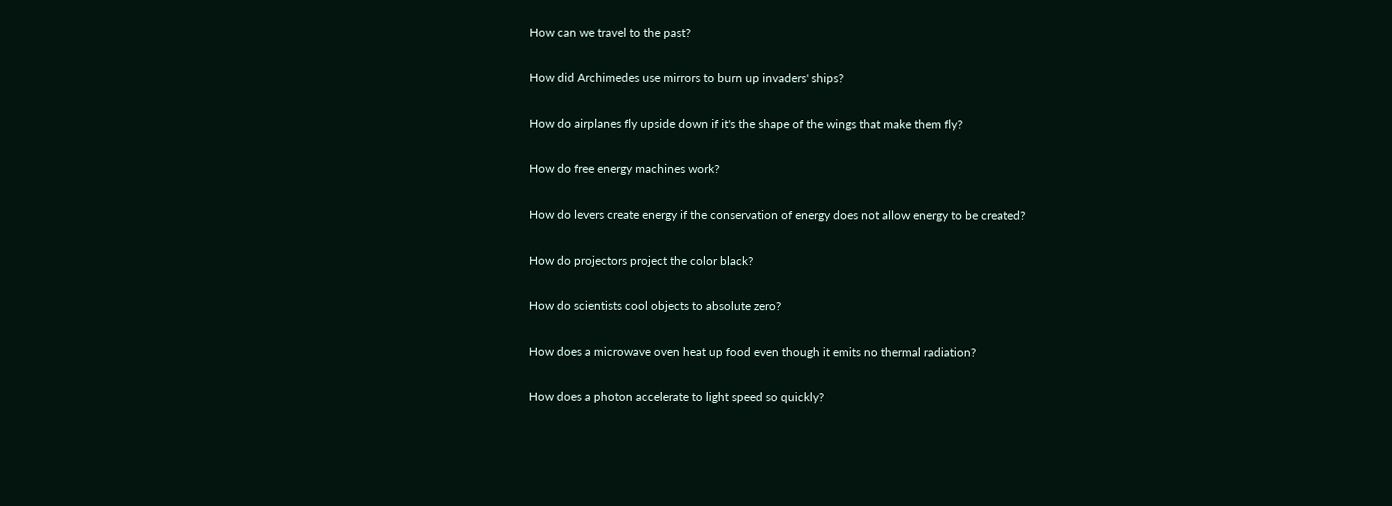How can we travel to the past?

How did Archimedes use mirrors to burn up invaders' ships?

How do airplanes fly upside down if it's the shape of the wings that make them fly?

How do free energy machines work?

How do levers create energy if the conservation of energy does not allow energy to be created?

How do projectors project the color black?

How do scientists cool objects to absolute zero?

How does a microwave oven heat up food even though it emits no thermal radiation?

How does a photon accelerate to light speed so quickly?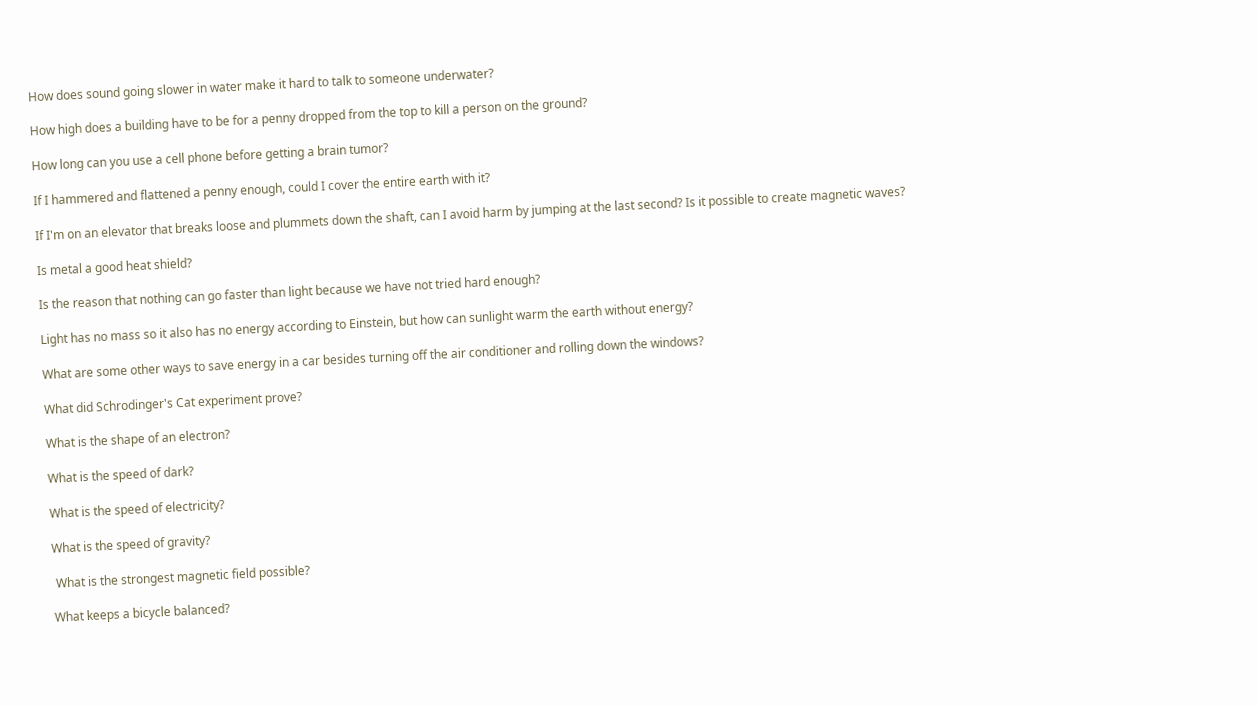How does sound going slower in water make it hard to talk to someone underwater?

How high does a building have to be for a penny dropped from the top to kill a person on the ground?

How long can you use a cell phone before getting a brain tumor?

If I hammered and flattened a penny enough, could I cover the entire earth with it?

If I'm on an elevator that breaks loose and plummets down the shaft, can I avoid harm by jumping at the last second? Is it possible to create magnetic waves?

Is metal a good heat shield?

Is the reason that nothing can go faster than light because we have not tried hard enough?

Light has no mass so it also has no energy according to Einstein, but how can sunlight warm the earth without energy?

What are some other ways to save energy in a car besides turning off the air conditioner and rolling down the windows?

What did Schrodinger's Cat experiment prove?

What is the shape of an electron?

What is the speed of dark?

What is the speed of electricity?

What is the speed of gravity?

 What is the strongest magnetic field possible?

What keeps a bicycle balanced?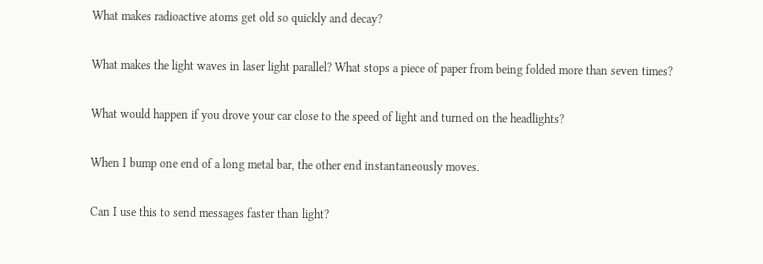What makes radioactive atoms get old so quickly and decay?

What makes the light waves in laser light parallel? What stops a piece of paper from being folded more than seven times?

What would happen if you drove your car close to the speed of light and turned on the headlights?

When I bump one end of a long metal bar, the other end instantaneously moves.

Can I use this to send messages faster than light?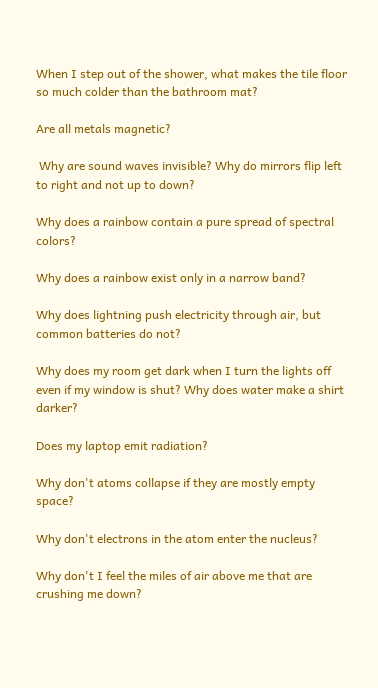When I step out of the shower, what makes the tile floor so much colder than the bathroom mat?

Are all metals magnetic?

 Why are sound waves invisible? Why do mirrors flip left to right and not up to down?

Why does a rainbow contain a pure spread of spectral colors?

Why does a rainbow exist only in a narrow band?

Why does lightning push electricity through air, but common batteries do not?

Why does my room get dark when I turn the lights off even if my window is shut? Why does water make a shirt darker?

Does my laptop emit radiation?

Why don't atoms collapse if they are mostly empty space?

Why don't electrons in the atom enter the nucleus?

Why don't I feel the miles of air above me that are crushing me down?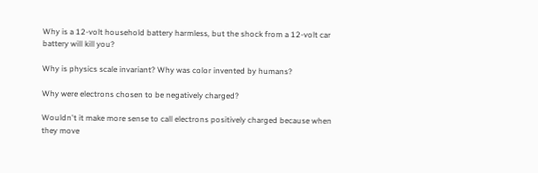Why is a 12-volt household battery harmless, but the shock from a 12-volt car battery will kill you?

Why is physics scale invariant? Why was color invented by humans?

Why were electrons chosen to be negatively charged?

Wouldn't it make more sense to call electrons positively charged because when they move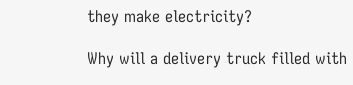they make electricity?

Why will a delivery truck filled with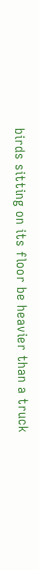birds sitting on its floor be heavier than a truck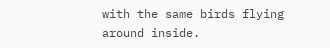with the same birds flying around inside.